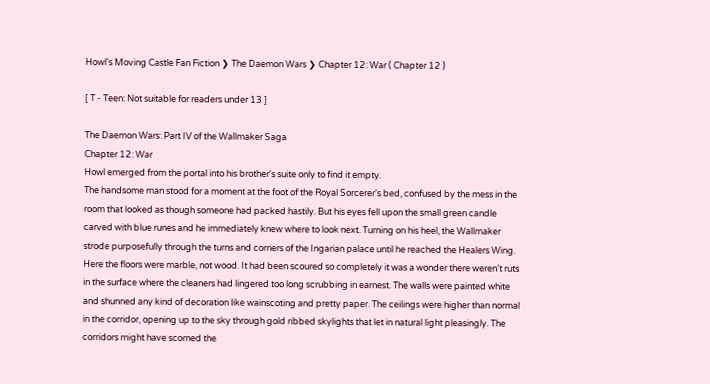Howl's Moving Castle Fan Fiction ❯ The Daemon Wars ❯ Chapter 12: War ( Chapter 12 )

[ T - Teen: Not suitable for readers under 13 ]

The Daemon Wars: Part IV of the Wallmaker Saga
Chapter 12: War
Howl emerged from the portal into his brother's suite only to find it empty.
The handsome man stood for a moment at the foot of the Royal Sorcerer's bed, confused by the mess in the room that looked as though someone had packed hastily. But his eyes fell upon the small green candle carved with blue runes and he immediately knew where to look next. Turning on his heel, the Wallmaker strode purposefully through the turns and corners of the Ingarian palace until he reached the Healers Wing.
Here the floors were marble, not wood. It had been scoured so completely it was a wonder there weren't ruts in the surface where the cleaners had lingered too long scrubbing in earnest. The walls were painted white and shunned any kind of decoration like wainscoting and pretty paper. The ceilings were higher than normal in the corridor, opening up to the sky through gold ribbed skylights that let in natural light pleasingly. The corridors might have scorned the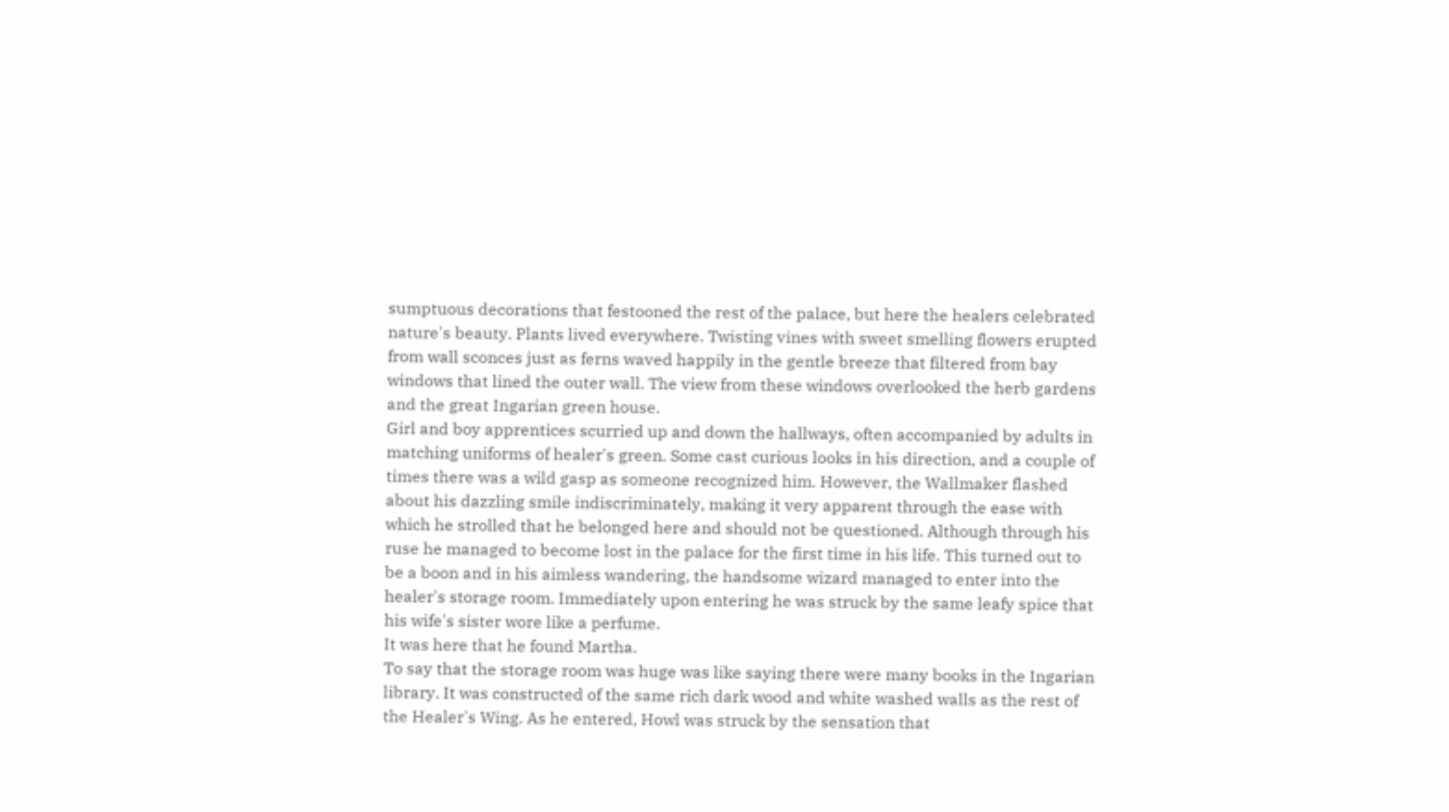sumptuous decorations that festooned the rest of the palace, but here the healers celebrated nature's beauty. Plants lived everywhere. Twisting vines with sweet smelling flowers erupted from wall sconces just as ferns waved happily in the gentle breeze that filtered from bay windows that lined the outer wall. The view from these windows overlooked the herb gardens and the great Ingarian green house.
Girl and boy apprentices scurried up and down the hallways, often accompanied by adults in matching uniforms of healer's green. Some cast curious looks in his direction, and a couple of times there was a wild gasp as someone recognized him. However, the Wallmaker flashed about his dazzling smile indiscriminately, making it very apparent through the ease with which he strolled that he belonged here and should not be questioned. Although through his ruse he managed to become lost in the palace for the first time in his life. This turned out to be a boon and in his aimless wandering, the handsome wizard managed to enter into the healer's storage room. Immediately upon entering he was struck by the same leafy spice that his wife's sister wore like a perfume.
It was here that he found Martha.
To say that the storage room was huge was like saying there were many books in the Ingarian library. It was constructed of the same rich dark wood and white washed walls as the rest of the Healer's Wing. As he entered, Howl was struck by the sensation that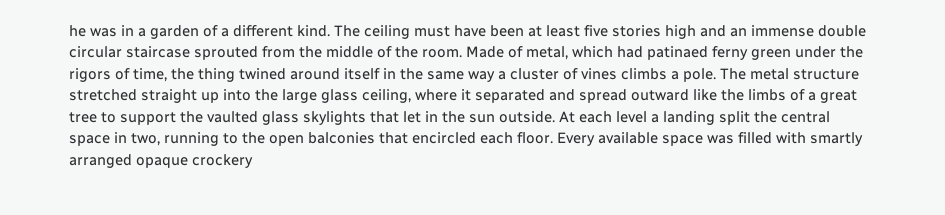he was in a garden of a different kind. The ceiling must have been at least five stories high and an immense double circular staircase sprouted from the middle of the room. Made of metal, which had patinaed ferny green under the rigors of time, the thing twined around itself in the same way a cluster of vines climbs a pole. The metal structure stretched straight up into the large glass ceiling, where it separated and spread outward like the limbs of a great tree to support the vaulted glass skylights that let in the sun outside. At each level a landing split the central space in two, running to the open balconies that encircled each floor. Every available space was filled with smartly arranged opaque crockery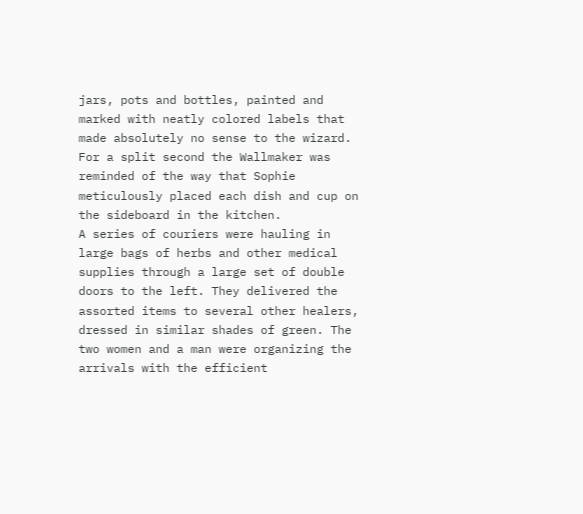jars, pots and bottles, painted and marked with neatly colored labels that made absolutely no sense to the wizard.
For a split second the Wallmaker was reminded of the way that Sophie meticulously placed each dish and cup on the sideboard in the kitchen.
A series of couriers were hauling in large bags of herbs and other medical supplies through a large set of double doors to the left. They delivered the assorted items to several other healers, dressed in similar shades of green. The two women and a man were organizing the arrivals with the efficient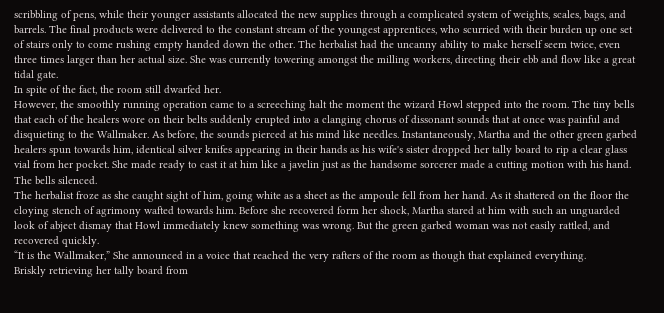scribbling of pens, while their younger assistants allocated the new supplies through a complicated system of weights, scales, bags, and barrels. The final products were delivered to the constant stream of the youngest apprentices, who scurried with their burden up one set of stairs only to come rushing empty handed down the other. The herbalist had the uncanny ability to make herself seem twice, even three times larger than her actual size. She was currently towering amongst the milling workers, directing their ebb and flow like a great tidal gate.
In spite of the fact, the room still dwarfed her.
However, the smoothly running operation came to a screeching halt the moment the wizard Howl stepped into the room. The tiny bells that each of the healers wore on their belts suddenly erupted into a clanging chorus of dissonant sounds that at once was painful and disquieting to the Wallmaker. As before, the sounds pierced at his mind like needles. Instantaneously, Martha and the other green garbed healers spun towards him, identical silver knifes appearing in their hands as his wife's sister dropped her tally board to rip a clear glass vial from her pocket. She made ready to cast it at him like a javelin just as the handsome sorcerer made a cutting motion with his hand.
The bells silenced.
The herbalist froze as she caught sight of him, going white as a sheet as the ampoule fell from her hand. As it shattered on the floor the cloying stench of agrimony wafted towards him. Before she recovered form her shock, Martha stared at him with such an unguarded look of abject dismay that Howl immediately knew something was wrong. But the green garbed woman was not easily rattled, and recovered quickly.
“It is the Wallmaker,” She announced in a voice that reached the very rafters of the room as though that explained everything.
Briskly retrieving her tally board from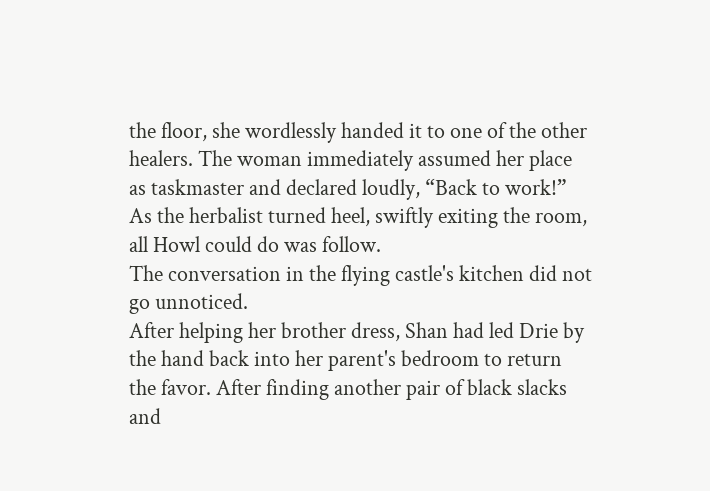the floor, she wordlessly handed it to one of the other healers. The woman immediately assumed her place as taskmaster and declared loudly, “Back to work!”
As the herbalist turned heel, swiftly exiting the room, all Howl could do was follow.
The conversation in the flying castle's kitchen did not go unnoticed.
After helping her brother dress, Shan had led Drie by the hand back into her parent's bedroom to return the favor. After finding another pair of black slacks and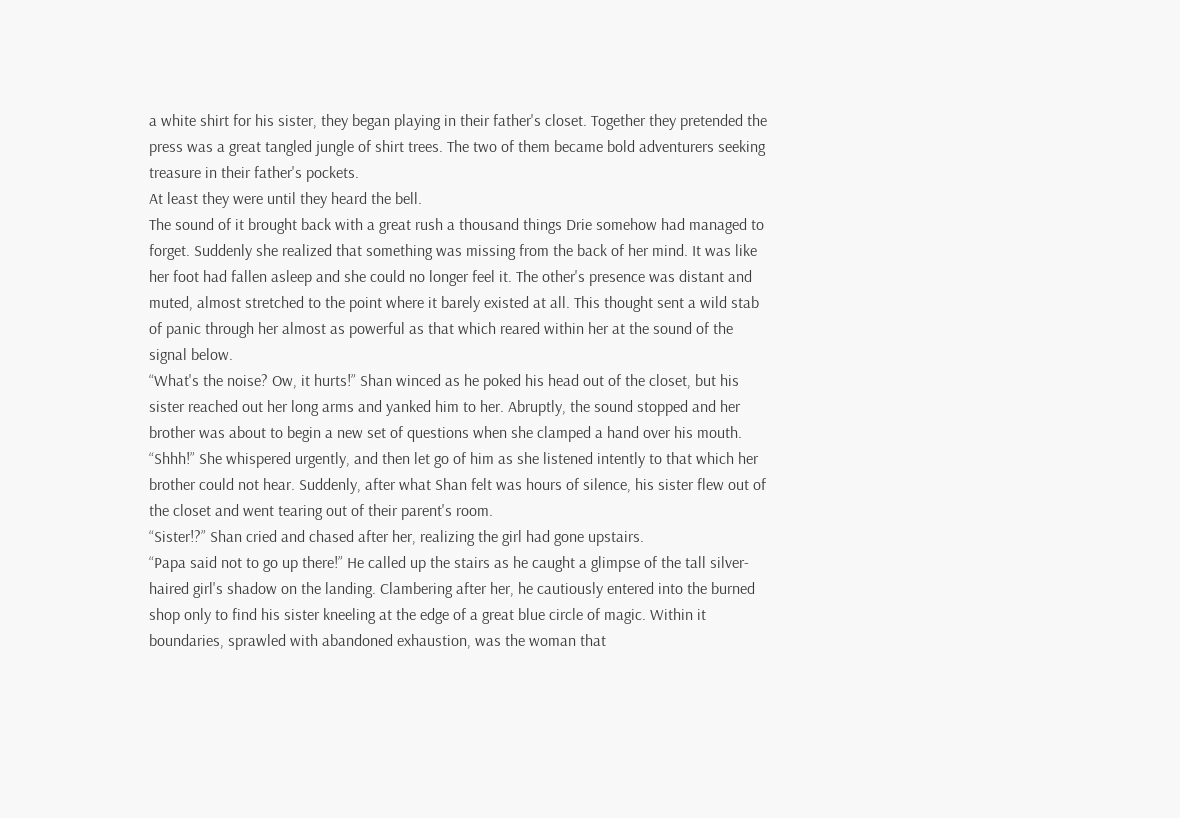a white shirt for his sister, they began playing in their father's closet. Together they pretended the press was a great tangled jungle of shirt trees. The two of them became bold adventurers seeking treasure in their father's pockets.
At least they were until they heard the bell.
The sound of it brought back with a great rush a thousand things Drie somehow had managed to forget. Suddenly she realized that something was missing from the back of her mind. It was like her foot had fallen asleep and she could no longer feel it. The other's presence was distant and muted, almost stretched to the point where it barely existed at all. This thought sent a wild stab of panic through her almost as powerful as that which reared within her at the sound of the signal below.
“What's the noise? Ow, it hurts!” Shan winced as he poked his head out of the closet, but his sister reached out her long arms and yanked him to her. Abruptly, the sound stopped and her brother was about to begin a new set of questions when she clamped a hand over his mouth.
“Shhh!” She whispered urgently, and then let go of him as she listened intently to that which her brother could not hear. Suddenly, after what Shan felt was hours of silence, his sister flew out of the closet and went tearing out of their parent's room.
“Sister!?” Shan cried and chased after her, realizing the girl had gone upstairs.
“Papa said not to go up there!” He called up the stairs as he caught a glimpse of the tall silver-haired girl's shadow on the landing. Clambering after her, he cautiously entered into the burned shop only to find his sister kneeling at the edge of a great blue circle of magic. Within it boundaries, sprawled with abandoned exhaustion, was the woman that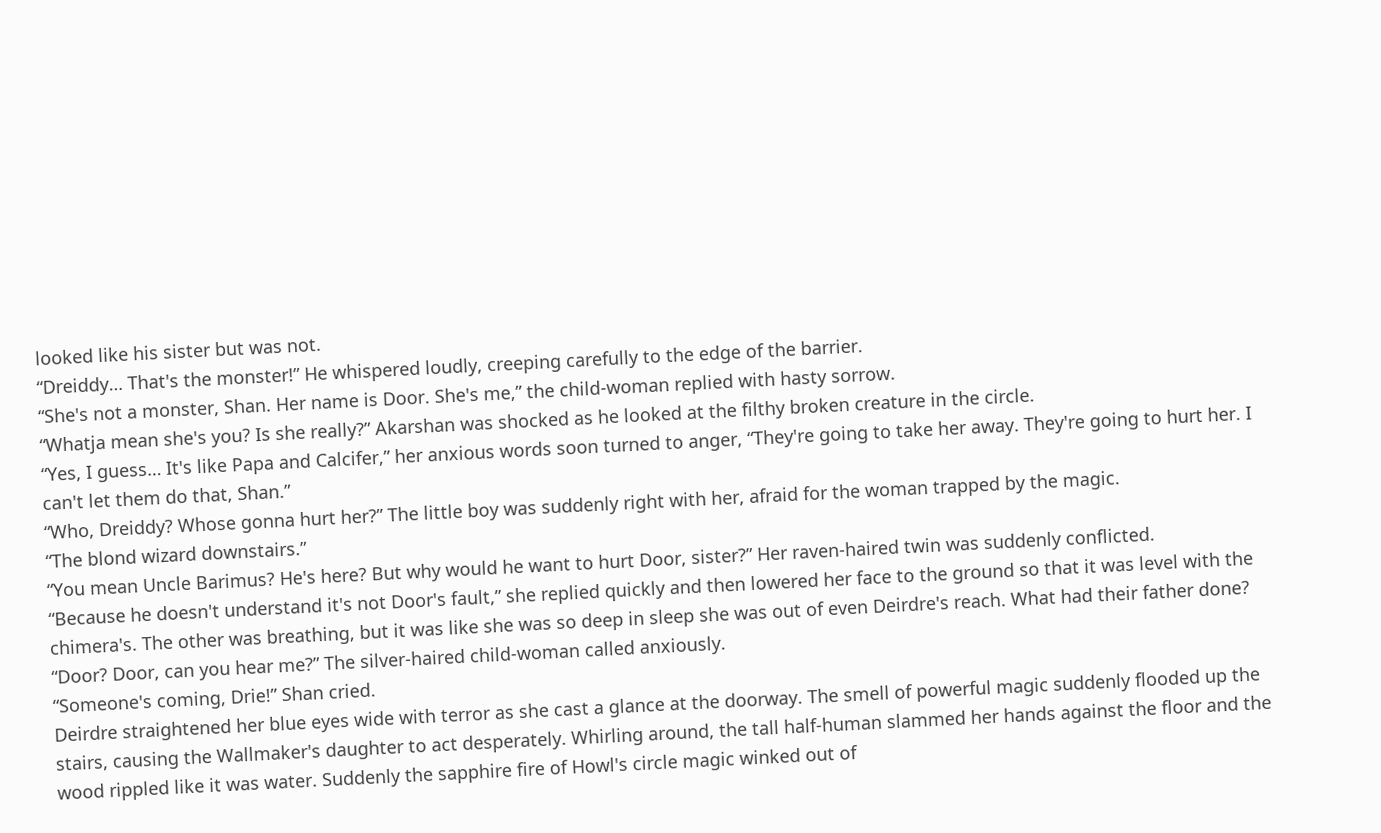looked like his sister but was not.
“Dreiddy… That's the monster!” He whispered loudly, creeping carefully to the edge of the barrier.
“She's not a monster, Shan. Her name is Door. She's me,” the child-woman replied with hasty sorrow.
“Whatja mean she's you? Is she really?” Akarshan was shocked as he looked at the filthy broken creature in the circle.
“Yes, I guess… It's like Papa and Calcifer,” her anxious words soon turned to anger, “They're going to take her away. They're going to hurt her. I can't let them do that, Shan.”
“Who, Dreiddy? Whose gonna hurt her?” The little boy was suddenly right with her, afraid for the woman trapped by the magic.
“The blond wizard downstairs.”
“You mean Uncle Barimus? He's here? But why would he want to hurt Door, sister?” Her raven-haired twin was suddenly conflicted.
“Because he doesn't understand it's not Door's fault,” she replied quickly and then lowered her face to the ground so that it was level with the chimera's. The other was breathing, but it was like she was so deep in sleep she was out of even Deirdre's reach. What had their father done?
“Door? Door, can you hear me?” The silver-haired child-woman called anxiously.
“Someone's coming, Drie!” Shan cried.
Deirdre straightened her blue eyes wide with terror as she cast a glance at the doorway. The smell of powerful magic suddenly flooded up the stairs, causing the Wallmaker's daughter to act desperately. Whirling around, the tall half-human slammed her hands against the floor and the wood rippled like it was water. Suddenly the sapphire fire of Howl's circle magic winked out of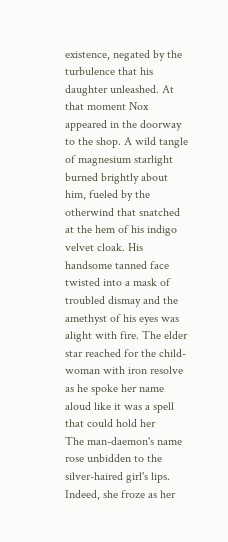existence, negated by the turbulence that his daughter unleashed. At that moment Nox appeared in the doorway to the shop. A wild tangle of magnesium starlight burned brightly about him, fueled by the otherwind that snatched at the hem of his indigo velvet cloak. His handsome tanned face twisted into a mask of troubled dismay and the amethyst of his eyes was alight with fire. The elder star reached for the child-woman with iron resolve as he spoke her name aloud like it was a spell that could hold her
The man-daemon's name rose unbidden to the silver-haired girl's lips. Indeed, she froze as her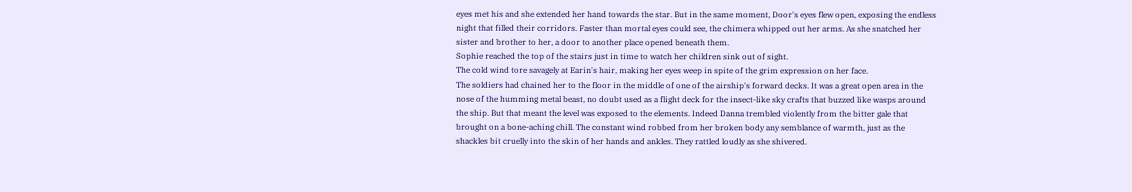eyes met his and she extended her hand towards the star. But in the same moment, Door's eyes flew open, exposing the endless night that filled their corridors. Faster than mortal eyes could see, the chimera whipped out her arms. As she snatched her sister and brother to her, a door to another place opened beneath them.
Sophie reached the top of the stairs just in time to watch her children sink out of sight.
The cold wind tore savagely at Earin's hair, making her eyes weep in spite of the grim expression on her face.
The soldiers had chained her to the floor in the middle of one of the airship's forward decks. It was a great open area in the nose of the humming metal beast, no doubt used as a flight deck for the insect-like sky crafts that buzzed like wasps around the ship. But that meant the level was exposed to the elements. Indeed Danna trembled violently from the bitter gale that brought on a bone-aching chill. The constant wind robbed from her broken body any semblance of warmth, just as the shackles bit cruelly into the skin of her hands and ankles. They rattled loudly as she shivered.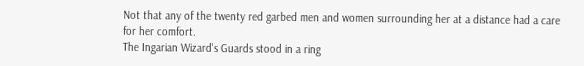Not that any of the twenty red garbed men and women surrounding her at a distance had a care for her comfort.
The Ingarian Wizard's Guards stood in a ring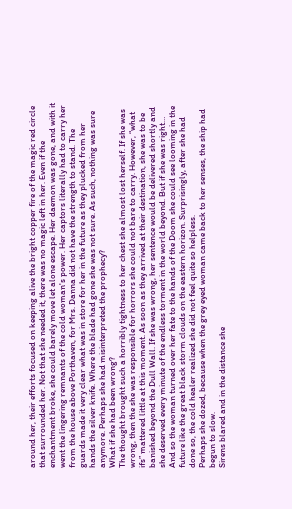around her, their efforts focused on keeping alive the bright copper fire of the magic red circle that surrounded her. Not that she needed it, there was no magic left in her. Even if the enchantment broke, she could barely move let alone escape. Her daemon was gone, and with it went the lingering remnants of the cold woman's power. Her captors literally had to carry her from the house above Porthaven, for Mrs. Danna did not have the strength to stand. The guards made it very clear what was in store for her in the future as they plucked from her hands the silver knife. Where the blade had gone she was not sure. As such, nothing was sure anymore. Perhaps she had misinterpreted the prophecy?
What if she had been wrong?
The thought brought such a horribly tightness to her chest she almost lost herself. If she was wrong, then the she was responsible for horrors she could not bare to carry. However, “what ifs” mattered little at this moment. As soon as they arrived at their destination, she was to be banished beyond the Dull Wall. If she was wrong, her sentence would be delivered shortly and she deserved every minute of the endless torment in the world beyond. But if she was right… And so the woman turned over her fate to the hands of the Doom she could see looming in the future like the great black storm clouds on the eastern horizon. Surprisingly, after she had done so, the cold healer realized she did not feel quite so helpless.
Perhaps she dozed, because when the grey eyed woman came back to her senses, the ship had begun to slow.
Sirens blared and in the distance she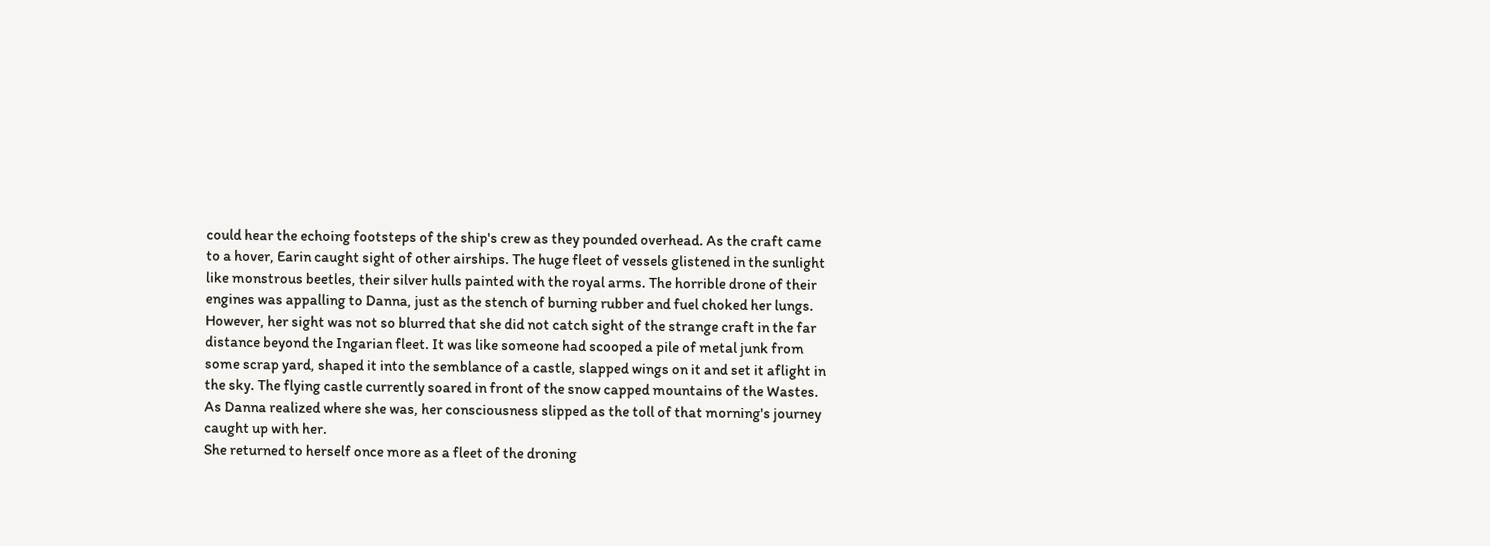could hear the echoing footsteps of the ship's crew as they pounded overhead. As the craft came to a hover, Earin caught sight of other airships. The huge fleet of vessels glistened in the sunlight like monstrous beetles, their silver hulls painted with the royal arms. The horrible drone of their engines was appalling to Danna, just as the stench of burning rubber and fuel choked her lungs. However, her sight was not so blurred that she did not catch sight of the strange craft in the far distance beyond the Ingarian fleet. It was like someone had scooped a pile of metal junk from some scrap yard, shaped it into the semblance of a castle, slapped wings on it and set it aflight in the sky. The flying castle currently soared in front of the snow capped mountains of the Wastes. As Danna realized where she was, her consciousness slipped as the toll of that morning's journey caught up with her.
She returned to herself once more as a fleet of the droning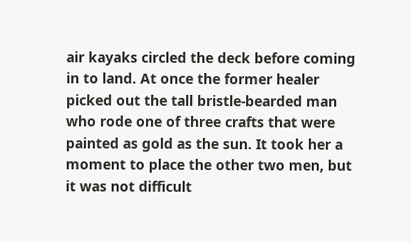air kayaks circled the deck before coming in to land. At once the former healer picked out the tall bristle-bearded man who rode one of three crafts that were painted as gold as the sun. It took her a moment to place the other two men, but it was not difficult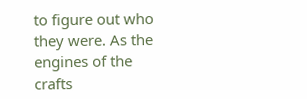to figure out who they were. As the engines of the crafts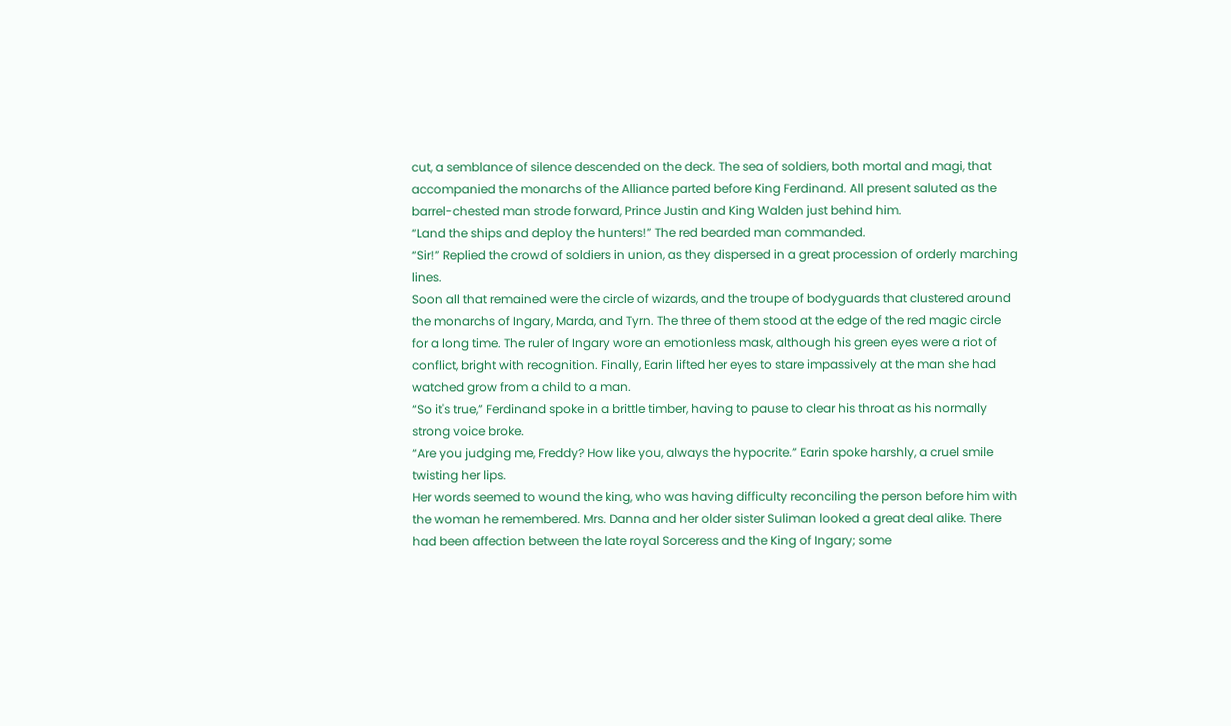cut, a semblance of silence descended on the deck. The sea of soldiers, both mortal and magi, that accompanied the monarchs of the Alliance parted before King Ferdinand. All present saluted as the barrel-chested man strode forward, Prince Justin and King Walden just behind him.
“Land the ships and deploy the hunters!” The red bearded man commanded.
“Sir!” Replied the crowd of soldiers in union, as they dispersed in a great procession of orderly marching lines.
Soon all that remained were the circle of wizards, and the troupe of bodyguards that clustered around the monarchs of Ingary, Marda, and Tyrn. The three of them stood at the edge of the red magic circle for a long time. The ruler of Ingary wore an emotionless mask, although his green eyes were a riot of conflict, bright with recognition. Finally, Earin lifted her eyes to stare impassively at the man she had watched grow from a child to a man.
“So it's true,” Ferdinand spoke in a brittle timber, having to pause to clear his throat as his normally strong voice broke.
“Are you judging me, Freddy? How like you, always the hypocrite.” Earin spoke harshly, a cruel smile twisting her lips.
Her words seemed to wound the king, who was having difficulty reconciling the person before him with the woman he remembered. Mrs. Danna and her older sister Suliman looked a great deal alike. There had been affection between the late royal Sorceress and the King of Ingary; some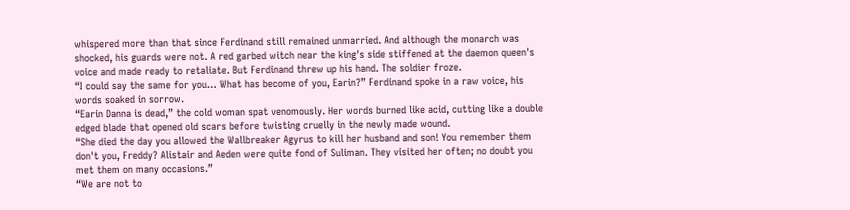whispered more than that since Ferdinand still remained unmarried. And although the monarch was shocked, his guards were not. A red garbed witch near the king's side stiffened at the daemon queen's voice and made ready to retaliate. But Ferdinand threw up his hand. The soldier froze.
“I could say the same for you… What has become of you, Earin?” Ferdinand spoke in a raw voice, his words soaked in sorrow.
“Earin Danna is dead,” the cold woman spat venomously. Her words burned like acid, cutting like a double edged blade that opened old scars before twisting cruelly in the newly made wound.
“She died the day you allowed the Wallbreaker Agyrus to kill her husband and son! You remember them don't you, Freddy? Alistair and Aeden were quite fond of Suliman. They visited her often; no doubt you met them on many occasions.”
“We are not to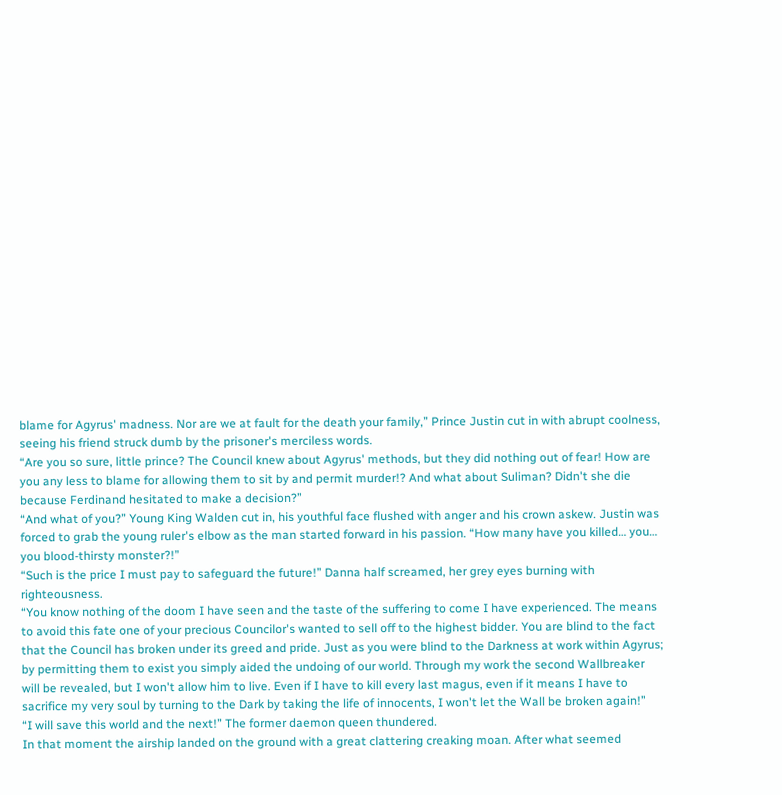blame for Agyrus' madness. Nor are we at fault for the death your family,” Prince Justin cut in with abrupt coolness, seeing his friend struck dumb by the prisoner's merciless words.
“Are you so sure, little prince? The Council knew about Agyrus' methods, but they did nothing out of fear! How are you any less to blame for allowing them to sit by and permit murder!? And what about Suliman? Didn't she die because Ferdinand hesitated to make a decision?”
“And what of you?” Young King Walden cut in, his youthful face flushed with anger and his crown askew. Justin was forced to grab the young ruler's elbow as the man started forward in his passion. “How many have you killed… you… you blood-thirsty monster?!”
“Such is the price I must pay to safeguard the future!” Danna half screamed, her grey eyes burning with righteousness.
“You know nothing of the doom I have seen and the taste of the suffering to come I have experienced. The means to avoid this fate one of your precious Councilor's wanted to sell off to the highest bidder. You are blind to the fact that the Council has broken under its greed and pride. Just as you were blind to the Darkness at work within Agyrus; by permitting them to exist you simply aided the undoing of our world. Through my work the second Wallbreaker will be revealed, but I won't allow him to live. Even if I have to kill every last magus, even if it means I have to sacrifice my very soul by turning to the Dark by taking the life of innocents, I won't let the Wall be broken again!”
“I will save this world and the next!” The former daemon queen thundered.
In that moment the airship landed on the ground with a great clattering creaking moan. After what seemed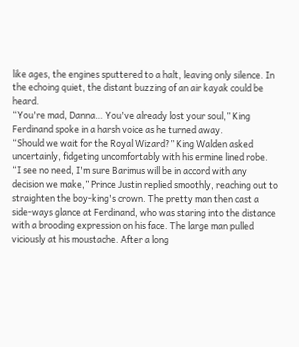like ages, the engines sputtered to a halt, leaving only silence. In the echoing quiet, the distant buzzing of an air kayak could be heard.
“You're mad, Danna… You've already lost your soul,” King Ferdinand spoke in a harsh voice as he turned away.
“Should we wait for the Royal Wizard?” King Walden asked uncertainly, fidgeting uncomfortably with his ermine lined robe.
“I see no need, I'm sure Barimus will be in accord with any decision we make,” Prince Justin replied smoothly, reaching out to straighten the boy-king's crown. The pretty man then cast a side-ways glance at Ferdinand, who was staring into the distance with a brooding expression on his face. The large man pulled viciously at his moustache. After a long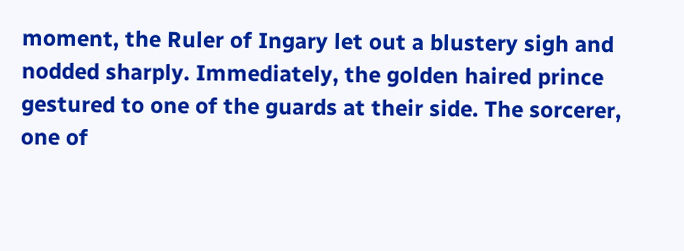moment, the Ruler of Ingary let out a blustery sigh and nodded sharply. Immediately, the golden haired prince gestured to one of the guards at their side. The sorcerer, one of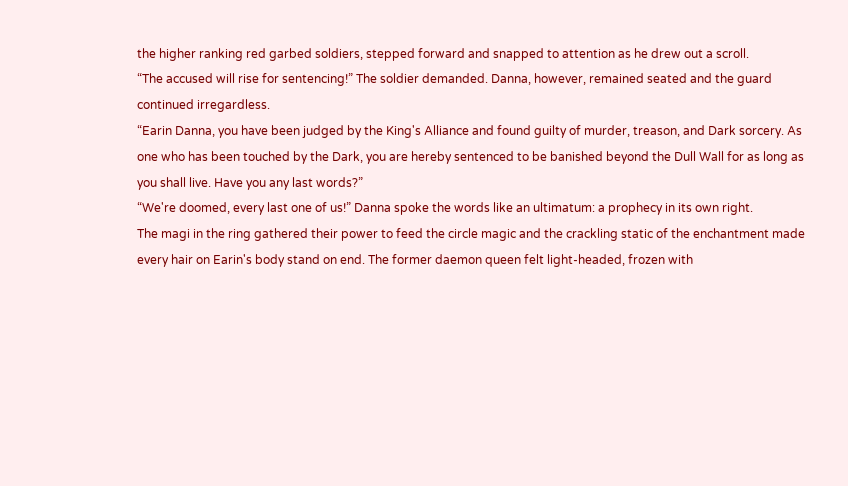the higher ranking red garbed soldiers, stepped forward and snapped to attention as he drew out a scroll.
“The accused will rise for sentencing!” The soldier demanded. Danna, however, remained seated and the guard continued irregardless.
“Earin Danna, you have been judged by the King's Alliance and found guilty of murder, treason, and Dark sorcery. As one who has been touched by the Dark, you are hereby sentenced to be banished beyond the Dull Wall for as long as you shall live. Have you any last words?”
“We're doomed, every last one of us!” Danna spoke the words like an ultimatum: a prophecy in its own right.
The magi in the ring gathered their power to feed the circle magic and the crackling static of the enchantment made every hair on Earin's body stand on end. The former daemon queen felt light-headed, frozen with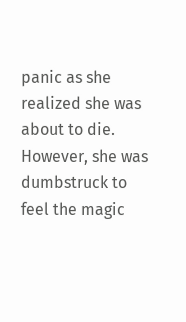panic as she realized she was about to die. However, she was dumbstruck to feel the magic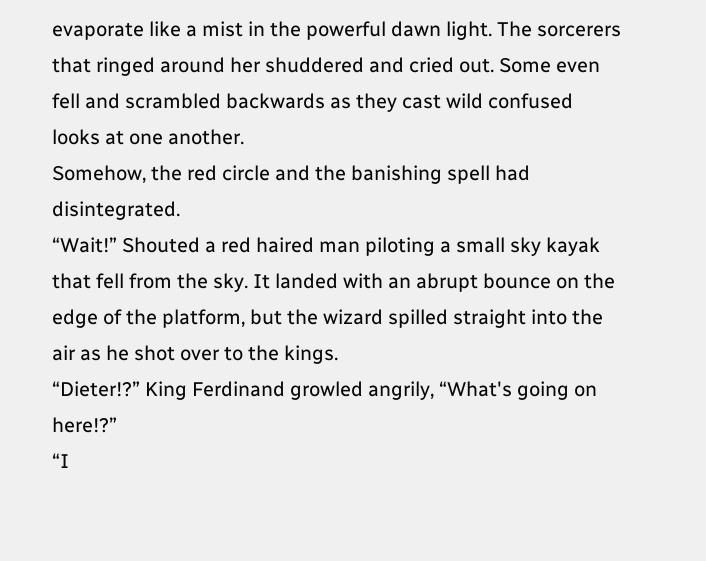evaporate like a mist in the powerful dawn light. The sorcerers that ringed around her shuddered and cried out. Some even fell and scrambled backwards as they cast wild confused looks at one another.
Somehow, the red circle and the banishing spell had disintegrated.
“Wait!” Shouted a red haired man piloting a small sky kayak that fell from the sky. It landed with an abrupt bounce on the edge of the platform, but the wizard spilled straight into the air as he shot over to the kings.
“Dieter!?” King Ferdinand growled angrily, “What's going on here!?”
“I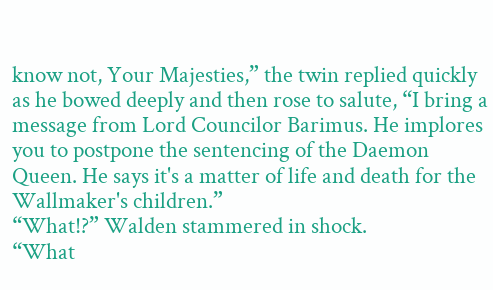know not, Your Majesties,” the twin replied quickly as he bowed deeply and then rose to salute, “I bring a message from Lord Councilor Barimus. He implores you to postpone the sentencing of the Daemon Queen. He says it's a matter of life and death for the Wallmaker's children.”
“What!?” Walden stammered in shock.
“What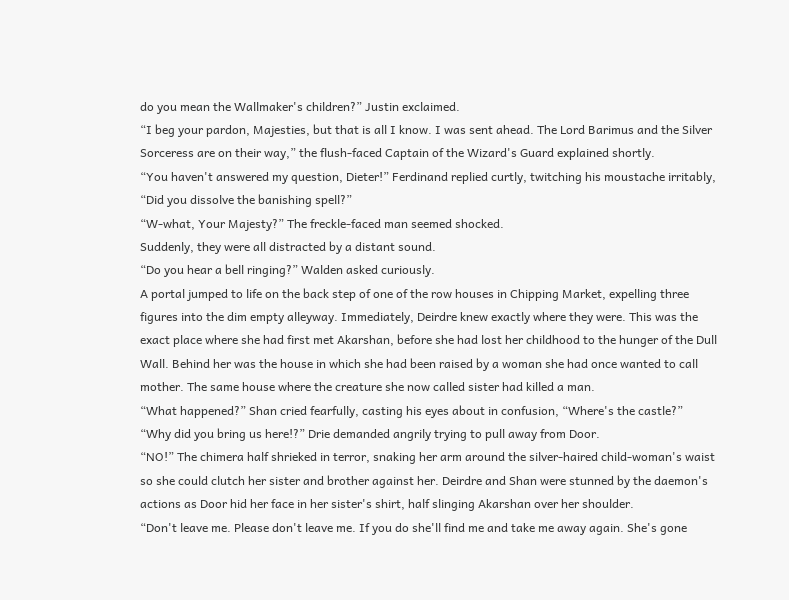do you mean the Wallmaker's children?” Justin exclaimed.
“I beg your pardon, Majesties, but that is all I know. I was sent ahead. The Lord Barimus and the Silver Sorceress are on their way,” the flush-faced Captain of the Wizard's Guard explained shortly.
“You haven't answered my question, Dieter!” Ferdinand replied curtly, twitching his moustache irritably, “Did you dissolve the banishing spell?”
“W-what, Your Majesty?” The freckle-faced man seemed shocked.
Suddenly, they were all distracted by a distant sound.
“Do you hear a bell ringing?” Walden asked curiously.
A portal jumped to life on the back step of one of the row houses in Chipping Market, expelling three figures into the dim empty alleyway. Immediately, Deirdre knew exactly where they were. This was the exact place where she had first met Akarshan, before she had lost her childhood to the hunger of the Dull Wall. Behind her was the house in which she had been raised by a woman she had once wanted to call mother. The same house where the creature she now called sister had killed a man.
“What happened?” Shan cried fearfully, casting his eyes about in confusion, “Where's the castle?”
“Why did you bring us here!?” Drie demanded angrily trying to pull away from Door.
“NO!” The chimera half shrieked in terror, snaking her arm around the silver-haired child-woman's waist so she could clutch her sister and brother against her. Deirdre and Shan were stunned by the daemon's actions as Door hid her face in her sister's shirt, half slinging Akarshan over her shoulder.
“Don't leave me. Please don't leave me. If you do she'll find me and take me away again. She's gone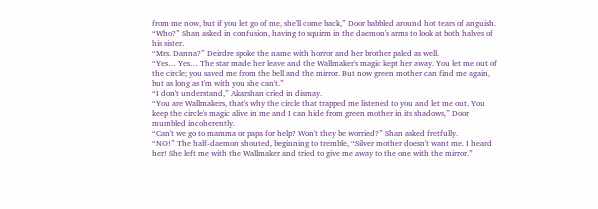from me now, but if you let go of me, she'll come back,” Door babbled around hot tears of anguish.
“Who?” Shan asked in confusion, having to squirm in the daemon's arms to look at both halves of his sister.
“Mrs. Danna?” Deirdre spoke the name with horror and her brother paled as well.
“Yes… Yes… The star made her leave and the Wallmaker's magic kept her away. You let me out of the circle; you saved me from the bell and the mirror. But now green mother can find me again, but as long as I'm with you she can't.”
“I don't understand,” Akarshan cried in dismay.
“You are Wallmakers, that's why the circle that trapped me listened to you and let me out. You keep the circle's magic alive in me and I can hide from green mother in its shadows,” Door mumbled incoherently.
“Can't we go to mamma or papa for help? Won't they be worried?” Shan asked fretfully.
“NO!” The half-daemon shouted, beginning to tremble, “Silver mother doesn't want me. I heard her! She left me with the Wallmaker and tried to give me away to the one with the mirror.”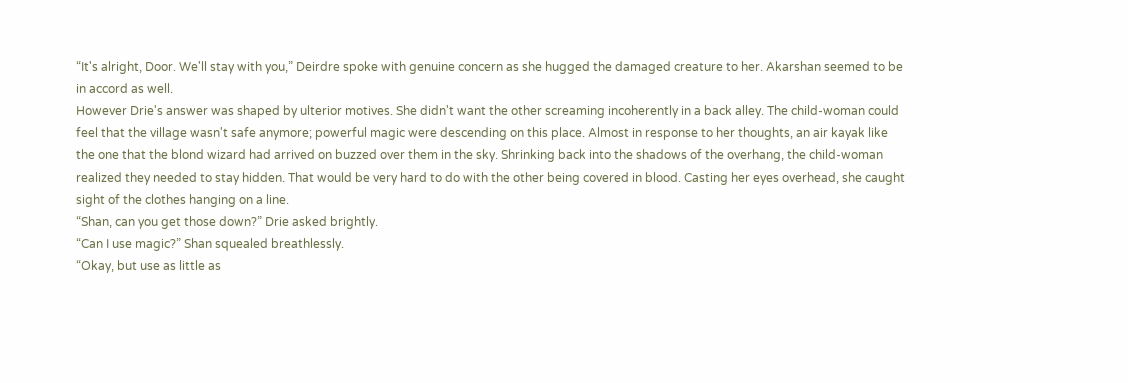“It's alright, Door. We'll stay with you,” Deirdre spoke with genuine concern as she hugged the damaged creature to her. Akarshan seemed to be in accord as well.
However Drie's answer was shaped by ulterior motives. She didn't want the other screaming incoherently in a back alley. The child-woman could feel that the village wasn't safe anymore; powerful magic were descending on this place. Almost in response to her thoughts, an air kayak like the one that the blond wizard had arrived on buzzed over them in the sky. Shrinking back into the shadows of the overhang, the child-woman realized they needed to stay hidden. That would be very hard to do with the other being covered in blood. Casting her eyes overhead, she caught sight of the clothes hanging on a line.
“Shan, can you get those down?” Drie asked brightly.
“Can I use magic?” Shan squealed breathlessly.
“Okay, but use as little as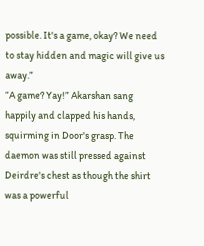possible. It's a game, okay? We need to stay hidden and magic will give us away.”
“A game? Yay!” Akarshan sang happily and clapped his hands, squirming in Door's grasp. The daemon was still pressed against Deirdre's chest as though the shirt was a powerful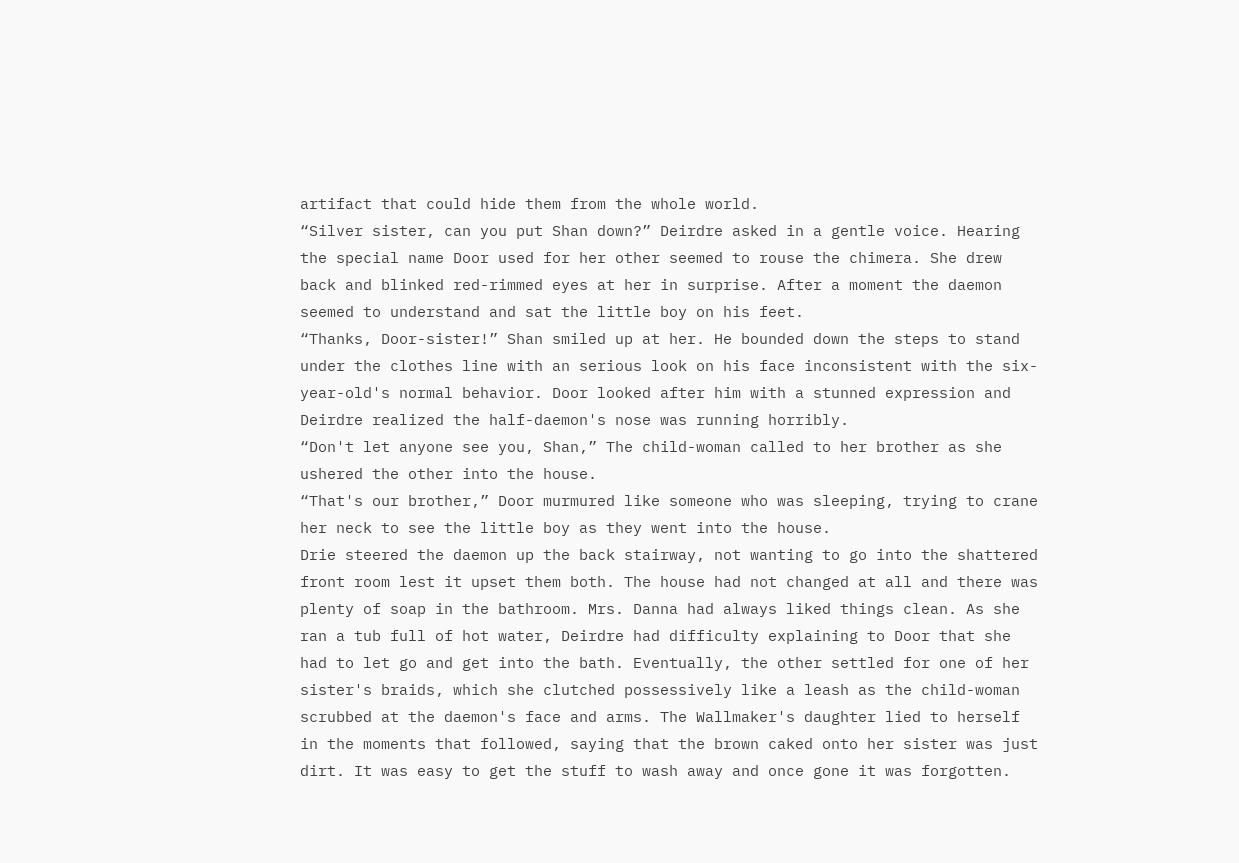artifact that could hide them from the whole world.
“Silver sister, can you put Shan down?” Deirdre asked in a gentle voice. Hearing the special name Door used for her other seemed to rouse the chimera. She drew back and blinked red-rimmed eyes at her in surprise. After a moment the daemon seemed to understand and sat the little boy on his feet.
“Thanks, Door-sister!” Shan smiled up at her. He bounded down the steps to stand under the clothes line with an serious look on his face inconsistent with the six-year-old's normal behavior. Door looked after him with a stunned expression and Deirdre realized the half-daemon's nose was running horribly.
“Don't let anyone see you, Shan,” The child-woman called to her brother as she ushered the other into the house.
“That's our brother,” Door murmured like someone who was sleeping, trying to crane her neck to see the little boy as they went into the house.
Drie steered the daemon up the back stairway, not wanting to go into the shattered front room lest it upset them both. The house had not changed at all and there was plenty of soap in the bathroom. Mrs. Danna had always liked things clean. As she ran a tub full of hot water, Deirdre had difficulty explaining to Door that she had to let go and get into the bath. Eventually, the other settled for one of her sister's braids, which she clutched possessively like a leash as the child-woman scrubbed at the daemon's face and arms. The Wallmaker's daughter lied to herself in the moments that followed, saying that the brown caked onto her sister was just dirt. It was easy to get the stuff to wash away and once gone it was forgotten.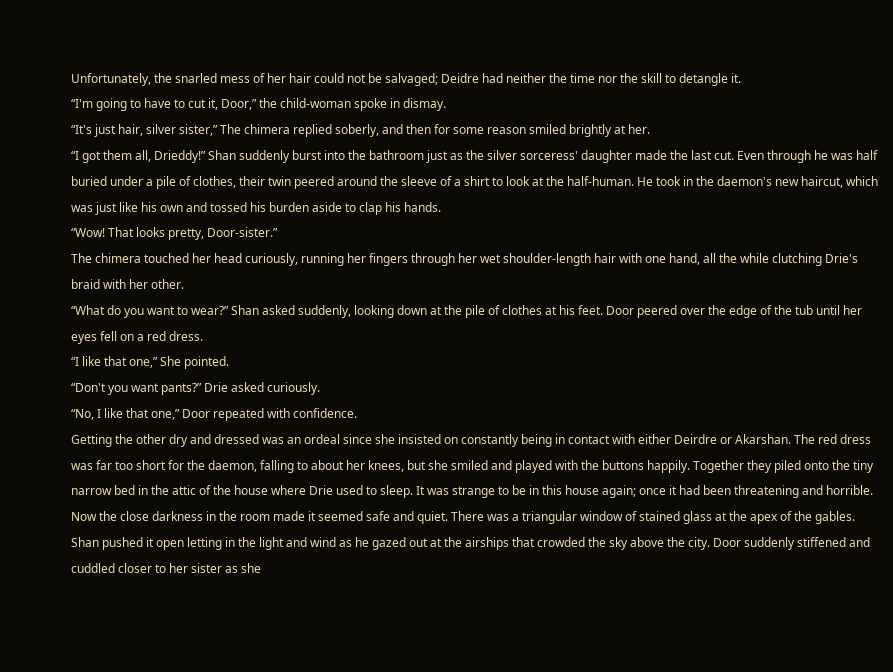Unfortunately, the snarled mess of her hair could not be salvaged; Deidre had neither the time nor the skill to detangle it.
“I'm going to have to cut it, Door,” the child-woman spoke in dismay.
“It's just hair, silver sister,” The chimera replied soberly, and then for some reason smiled brightly at her.
“I got them all, Drieddy!” Shan suddenly burst into the bathroom just as the silver sorceress' daughter made the last cut. Even through he was half buried under a pile of clothes, their twin peered around the sleeve of a shirt to look at the half-human. He took in the daemon's new haircut, which was just like his own and tossed his burden aside to clap his hands.
“Wow! That looks pretty, Door-sister.”
The chimera touched her head curiously, running her fingers through her wet shoulder-length hair with one hand, all the while clutching Drie's braid with her other.
“What do you want to wear?” Shan asked suddenly, looking down at the pile of clothes at his feet. Door peered over the edge of the tub until her eyes fell on a red dress.
“I like that one,” She pointed.
“Don't you want pants?” Drie asked curiously.
“No, I like that one,” Door repeated with confidence.
Getting the other dry and dressed was an ordeal since she insisted on constantly being in contact with either Deirdre or Akarshan. The red dress was far too short for the daemon, falling to about her knees, but she smiled and played with the buttons happily. Together they piled onto the tiny narrow bed in the attic of the house where Drie used to sleep. It was strange to be in this house again; once it had been threatening and horrible. Now the close darkness in the room made it seemed safe and quiet. There was a triangular window of stained glass at the apex of the gables. Shan pushed it open letting in the light and wind as he gazed out at the airships that crowded the sky above the city. Door suddenly stiffened and cuddled closer to her sister as she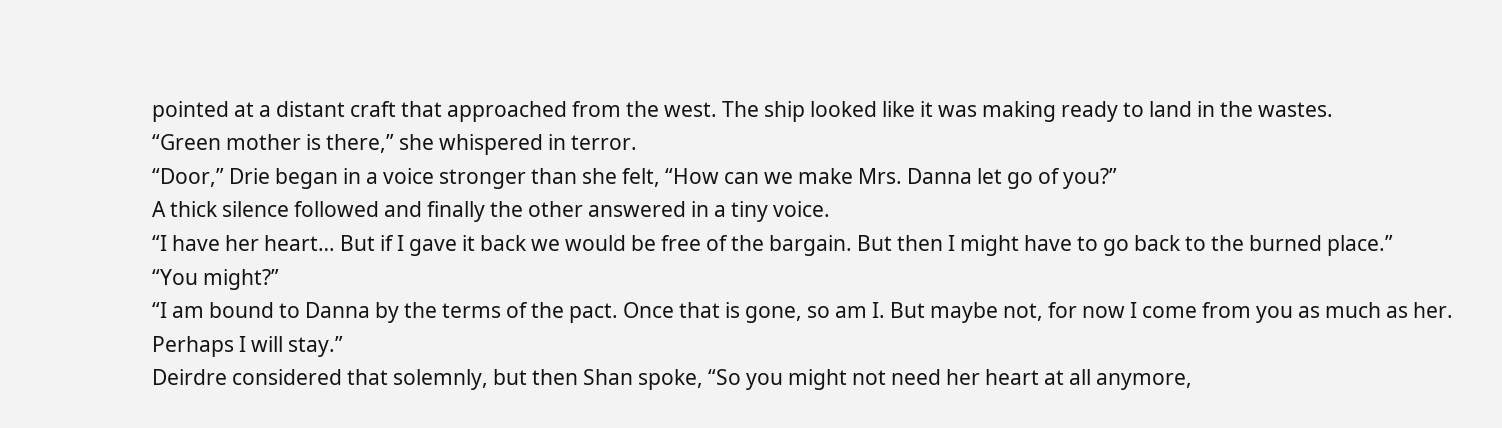pointed at a distant craft that approached from the west. The ship looked like it was making ready to land in the wastes.
“Green mother is there,” she whispered in terror.
“Door,” Drie began in a voice stronger than she felt, “How can we make Mrs. Danna let go of you?”
A thick silence followed and finally the other answered in a tiny voice.
“I have her heart… But if I gave it back we would be free of the bargain. But then I might have to go back to the burned place.”
“You might?”
“I am bound to Danna by the terms of the pact. Once that is gone, so am I. But maybe not, for now I come from you as much as her. Perhaps I will stay.”
Deirdre considered that solemnly, but then Shan spoke, “So you might not need her heart at all anymore,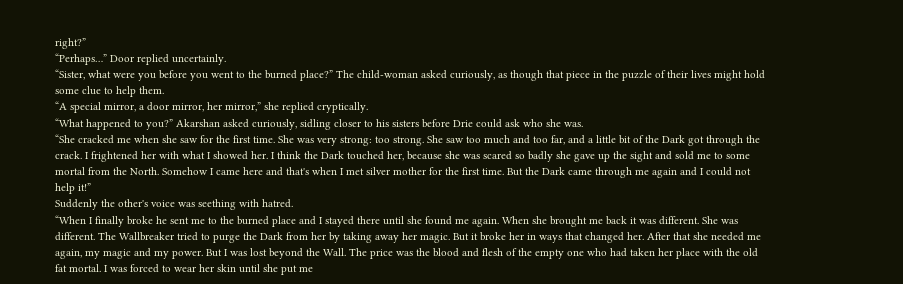right?”
“Perhaps…” Door replied uncertainly.
“Sister, what were you before you went to the burned place?” The child-woman asked curiously, as though that piece in the puzzle of their lives might hold some clue to help them.
“A special mirror, a door mirror, her mirror,” she replied cryptically.
“What happened to you?” Akarshan asked curiously, sidling closer to his sisters before Drie could ask who she was.
“She cracked me when she saw for the first time. She was very strong: too strong. She saw too much and too far, and a little bit of the Dark got through the crack. I frightened her with what I showed her. I think the Dark touched her, because she was scared so badly she gave up the sight and sold me to some mortal from the North. Somehow I came here and that's when I met silver mother for the first time. But the Dark came through me again and I could not help it!”
Suddenly the other's voice was seething with hatred.
“When I finally broke he sent me to the burned place and I stayed there until she found me again. When she brought me back it was different. She was different. The Wallbreaker tried to purge the Dark from her by taking away her magic. But it broke her in ways that changed her. After that she needed me again, my magic and my power. But I was lost beyond the Wall. The price was the blood and flesh of the empty one who had taken her place with the old fat mortal. I was forced to wear her skin until she put me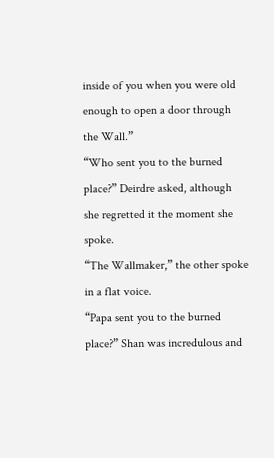inside of you when you were old enough to open a door through the Wall.”
“Who sent you to the burned place?” Deirdre asked, although she regretted it the moment she spoke.
“The Wallmaker,” the other spoke in a flat voice.
“Papa sent you to the burned place?” Shan was incredulous and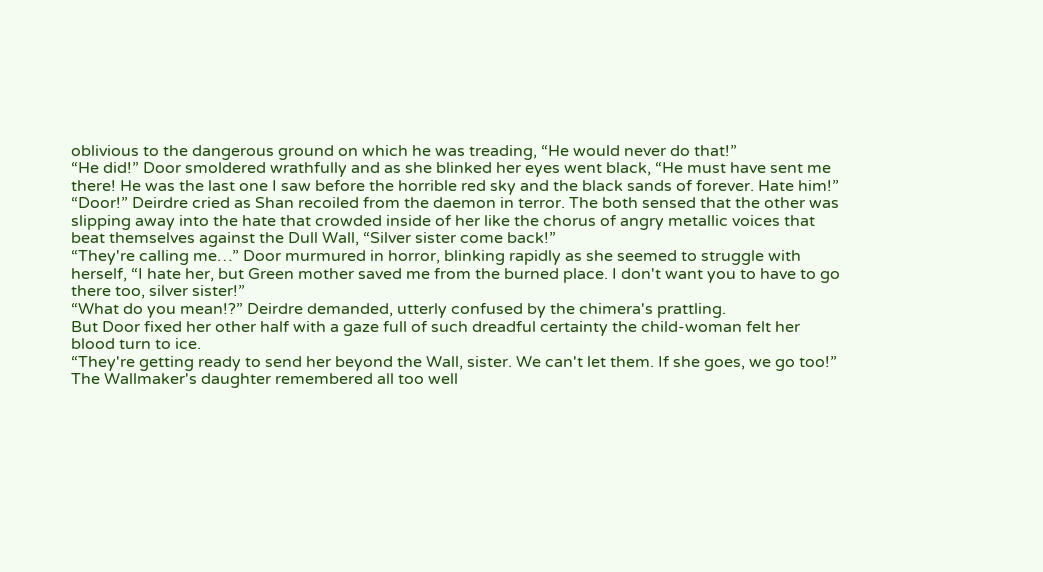oblivious to the dangerous ground on which he was treading, “He would never do that!”
“He did!” Door smoldered wrathfully and as she blinked her eyes went black, “He must have sent me there! He was the last one I saw before the horrible red sky and the black sands of forever. Hate him!”
“Door!” Deirdre cried as Shan recoiled from the daemon in terror. The both sensed that the other was slipping away into the hate that crowded inside of her like the chorus of angry metallic voices that beat themselves against the Dull Wall, “Silver sister come back!”
“They're calling me…” Door murmured in horror, blinking rapidly as she seemed to struggle with herself, “I hate her, but Green mother saved me from the burned place. I don't want you to have to go there too, silver sister!”
“What do you mean!?” Deirdre demanded, utterly confused by the chimera's prattling.
But Door fixed her other half with a gaze full of such dreadful certainty the child-woman felt her blood turn to ice.
“They're getting ready to send her beyond the Wall, sister. We can't let them. If she goes, we go too!”
The Wallmaker's daughter remembered all too well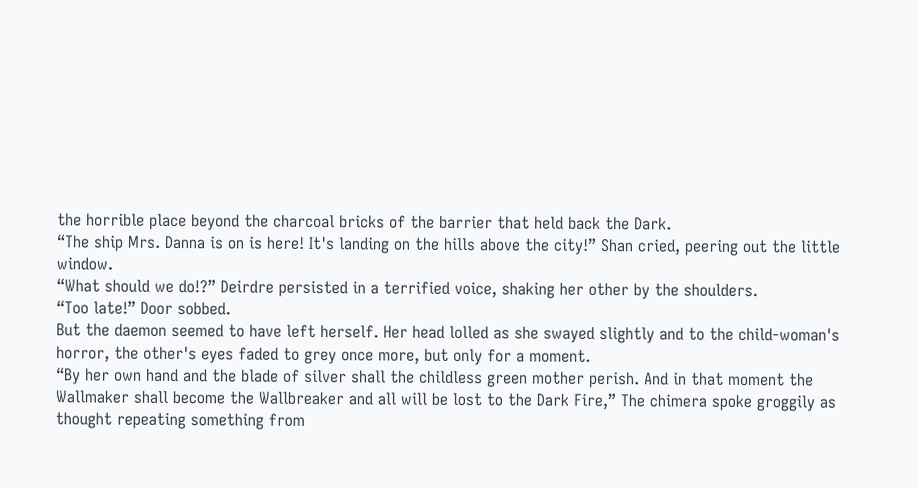the horrible place beyond the charcoal bricks of the barrier that held back the Dark.
“The ship Mrs. Danna is on is here! It's landing on the hills above the city!” Shan cried, peering out the little window.
“What should we do!?” Deirdre persisted in a terrified voice, shaking her other by the shoulders.
“Too late!” Door sobbed.
But the daemon seemed to have left herself. Her head lolled as she swayed slightly and to the child-woman's horror, the other's eyes faded to grey once more, but only for a moment.
“By her own hand and the blade of silver shall the childless green mother perish. And in that moment the Wallmaker shall become the Wallbreaker and all will be lost to the Dark Fire,” The chimera spoke groggily as thought repeating something from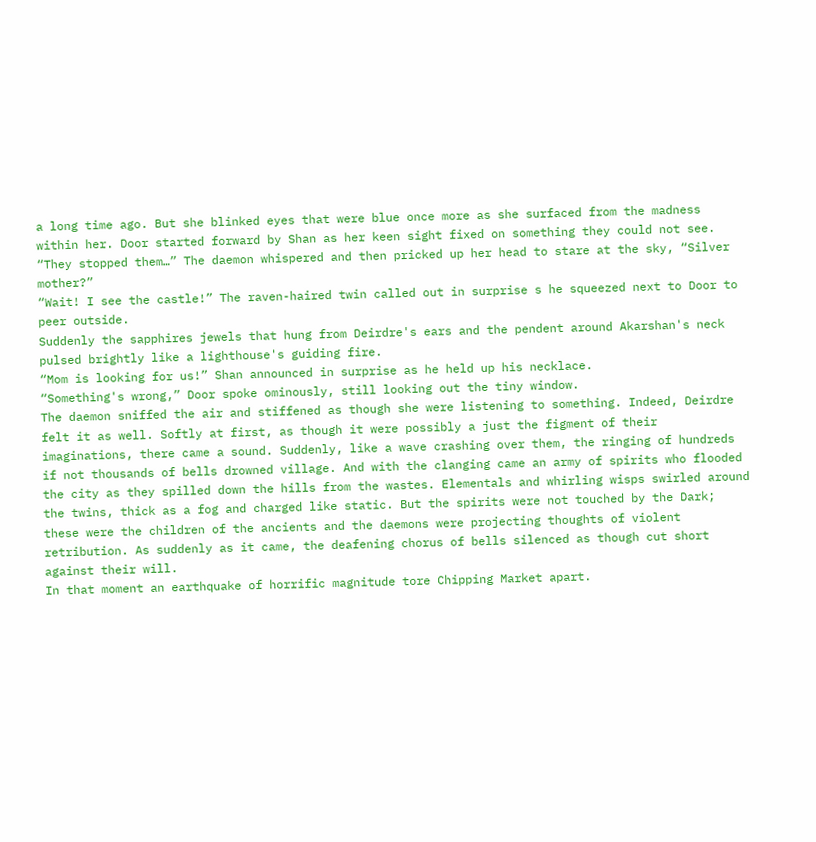a long time ago. But she blinked eyes that were blue once more as she surfaced from the madness within her. Door started forward by Shan as her keen sight fixed on something they could not see.
“They stopped them…” The daemon whispered and then pricked up her head to stare at the sky, “Silver mother?”
“Wait! I see the castle!” The raven-haired twin called out in surprise s he squeezed next to Door to peer outside.
Suddenly the sapphires jewels that hung from Deirdre's ears and the pendent around Akarshan's neck pulsed brightly like a lighthouse's guiding fire.
“Mom is looking for us!” Shan announced in surprise as he held up his necklace.
“Something's wrong,” Door spoke ominously, still looking out the tiny window.
The daemon sniffed the air and stiffened as though she were listening to something. Indeed, Deirdre felt it as well. Softly at first, as though it were possibly a just the figment of their imaginations, there came a sound. Suddenly, like a wave crashing over them, the ringing of hundreds if not thousands of bells drowned village. And with the clanging came an army of spirits who flooded the city as they spilled down the hills from the wastes. Elementals and whirling wisps swirled around the twins, thick as a fog and charged like static. But the spirits were not touched by the Dark; these were the children of the ancients and the daemons were projecting thoughts of violent retribution. As suddenly as it came, the deafening chorus of bells silenced as though cut short against their will.
In that moment an earthquake of horrific magnitude tore Chipping Market apart.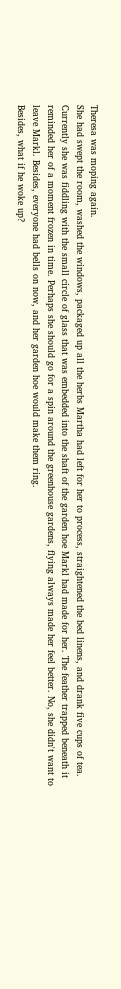Theresa was moping again.
She had swept the room, washed the windows, packaged up all the herbs Martha had left for her to process, straightened the bed linens, and drank five cups of tea. Currently she was fiddling with the small circle of glass that was embedded into the shaft of the garden hoe Markl had made for her. The feather trapped beneath it reminded her of a moment frozen in time. Perhaps she should go for a spin around the greenhouse gardens, flying always made her feel better. No, she didn't want to leave Markl. Besides, everyone had bells on now, and her garden hoe would make them ring.
Besides, what if he woke up?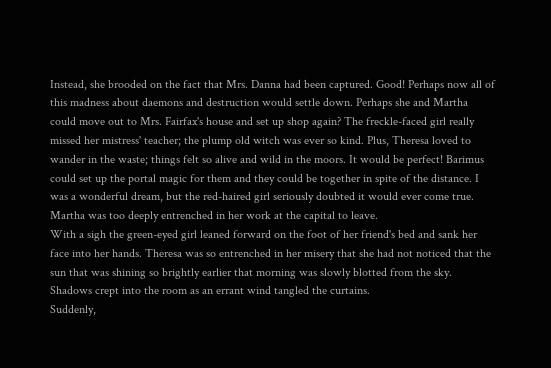Instead, she brooded on the fact that Mrs. Danna had been captured. Good! Perhaps now all of this madness about daemons and destruction would settle down. Perhaps she and Martha could move out to Mrs. Fairfax's house and set up shop again? The freckle-faced girl really missed her mistress' teacher; the plump old witch was ever so kind. Plus, Theresa loved to wander in the waste; things felt so alive and wild in the moors. It would be perfect! Barimus could set up the portal magic for them and they could be together in spite of the distance. I was a wonderful dream, but the red-haired girl seriously doubted it would ever come true. Martha was too deeply entrenched in her work at the capital to leave.
With a sigh the green-eyed girl leaned forward on the foot of her friend's bed and sank her face into her hands. Theresa was so entrenched in her misery that she had not noticed that the sun that was shining so brightly earlier that morning was slowly blotted from the sky. Shadows crept into the room as an errant wind tangled the curtains.
Suddenly,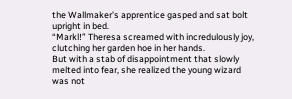the Wallmaker's apprentice gasped and sat bolt upright in bed.
“Markl!” Theresa screamed with incredulously joy, clutching her garden hoe in her hands.
But with a stab of disappointment that slowly melted into fear, she realized the young wizard was not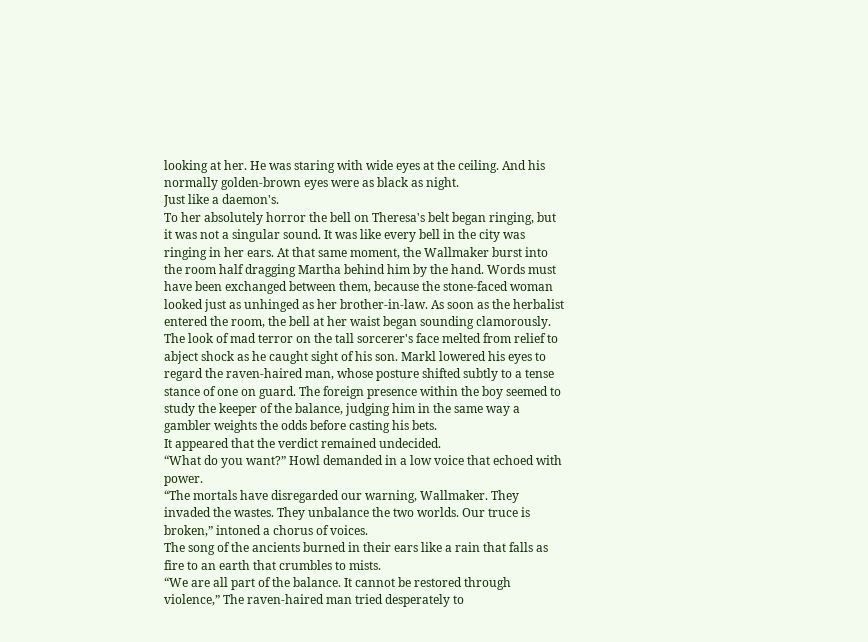looking at her. He was staring with wide eyes at the ceiling. And his normally golden-brown eyes were as black as night.
Just like a daemon's.
To her absolutely horror the bell on Theresa's belt began ringing, but it was not a singular sound. It was like every bell in the city was ringing in her ears. At that same moment, the Wallmaker burst into the room half dragging Martha behind him by the hand. Words must have been exchanged between them, because the stone-faced woman looked just as unhinged as her brother-in-law. As soon as the herbalist entered the room, the bell at her waist began sounding clamorously. The look of mad terror on the tall sorcerer's face melted from relief to abject shock as he caught sight of his son. Markl lowered his eyes to regard the raven-haired man, whose posture shifted subtly to a tense stance of one on guard. The foreign presence within the boy seemed to study the keeper of the balance, judging him in the same way a gambler weights the odds before casting his bets.
It appeared that the verdict remained undecided.
“What do you want?” Howl demanded in a low voice that echoed with power.
“The mortals have disregarded our warning, Wallmaker. They invaded the wastes. They unbalance the two worlds. Our truce is broken,” intoned a chorus of voices.
The song of the ancients burned in their ears like a rain that falls as fire to an earth that crumbles to mists.
“We are all part of the balance. It cannot be restored through violence,” The raven-haired man tried desperately to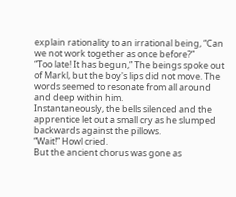explain rationality to an irrational being, “Can we not work together as once before?”
“Too late! It has begun,” The beings spoke out of Markl, but the boy's lips did not move. The words seemed to resonate from all around and deep within him.
Instantaneously, the bells silenced and the apprentice let out a small cry as he slumped backwards against the pillows.
“Wait!” Howl cried.
But the ancient chorus was gone as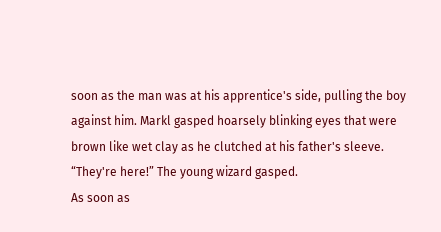soon as the man was at his apprentice's side, pulling the boy against him. Markl gasped hoarsely blinking eyes that were brown like wet clay as he clutched at his father's sleeve.
“They're here!” The young wizard gasped.
As soon as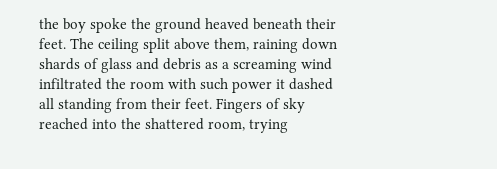the boy spoke the ground heaved beneath their feet. The ceiling split above them, raining down shards of glass and debris as a screaming wind infiltrated the room with such power it dashed all standing from their feet. Fingers of sky reached into the shattered room, trying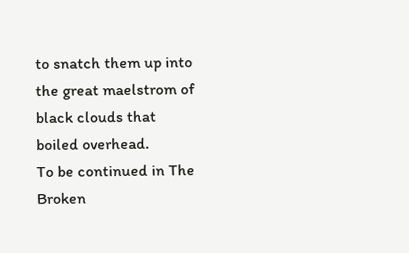to snatch them up into the great maelstrom of black clouds that boiled overhead.
To be continued in The Broken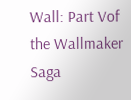Wall: Part Vof the Wallmaker Saga